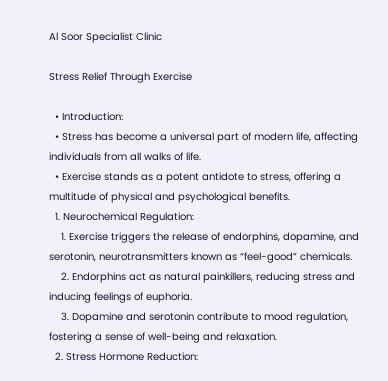Al Soor Specialist Clinic

Stress Relief Through Exercise

  • Introduction:
  • Stress has become a universal part of modern life, affecting individuals from all walks of life.
  • Exercise stands as a potent antidote to stress, offering a multitude of physical and psychological benefits.
  1. Neurochemical Regulation:
    1. Exercise triggers the release of endorphins, dopamine, and serotonin, neurotransmitters known as “feel-good” chemicals.
    2. Endorphins act as natural painkillers, reducing stress and inducing feelings of euphoria.
    3. Dopamine and serotonin contribute to mood regulation, fostering a sense of well-being and relaxation.
  2. Stress Hormone Reduction: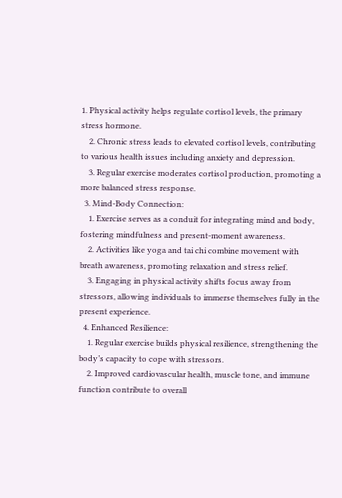1. Physical activity helps regulate cortisol levels, the primary stress hormone.
    2. Chronic stress leads to elevated cortisol levels, contributing to various health issues including anxiety and depression.
    3. Regular exercise moderates cortisol production, promoting a more balanced stress response.
  3. Mind-Body Connection:
    1. Exercise serves as a conduit for integrating mind and body, fostering mindfulness and present-moment awareness.
    2. Activities like yoga and tai chi combine movement with breath awareness, promoting relaxation and stress relief.
    3. Engaging in physical activity shifts focus away from stressors, allowing individuals to immerse themselves fully in the present experience.
  4. Enhanced Resilience:
    1. Regular exercise builds physical resilience, strengthening the body’s capacity to cope with stressors.
    2. Improved cardiovascular health, muscle tone, and immune function contribute to overall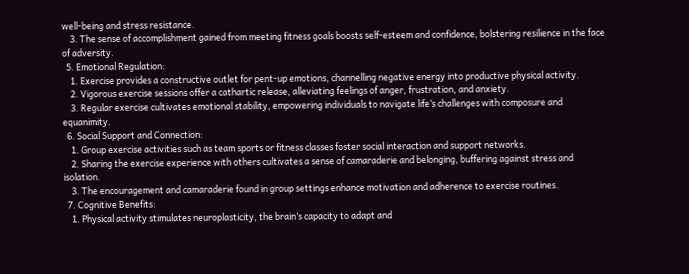well-being and stress resistance.
    3. The sense of accomplishment gained from meeting fitness goals boosts self-esteem and confidence, bolstering resilience in the face of adversity.
  5. Emotional Regulation:
    1. Exercise provides a constructive outlet for pent-up emotions, channelling negative energy into productive physical activity.
    2. Vigorous exercise sessions offer a cathartic release, alleviating feelings of anger, frustration, and anxiety.
    3. Regular exercise cultivates emotional stability, empowering individuals to navigate life’s challenges with composure and equanimity.
  6. Social Support and Connection:
    1. Group exercise activities such as team sports or fitness classes foster social interaction and support networks.
    2. Sharing the exercise experience with others cultivates a sense of camaraderie and belonging, buffering against stress and isolation.
    3. The encouragement and camaraderie found in group settings enhance motivation and adherence to exercise routines.
  7. Cognitive Benefits:
    1. Physical activity stimulates neuroplasticity, the brain’s capacity to adapt and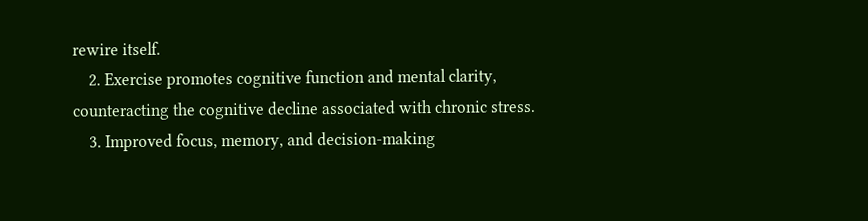rewire itself.
    2. Exercise promotes cognitive function and mental clarity, counteracting the cognitive decline associated with chronic stress.
    3. Improved focus, memory, and decision-making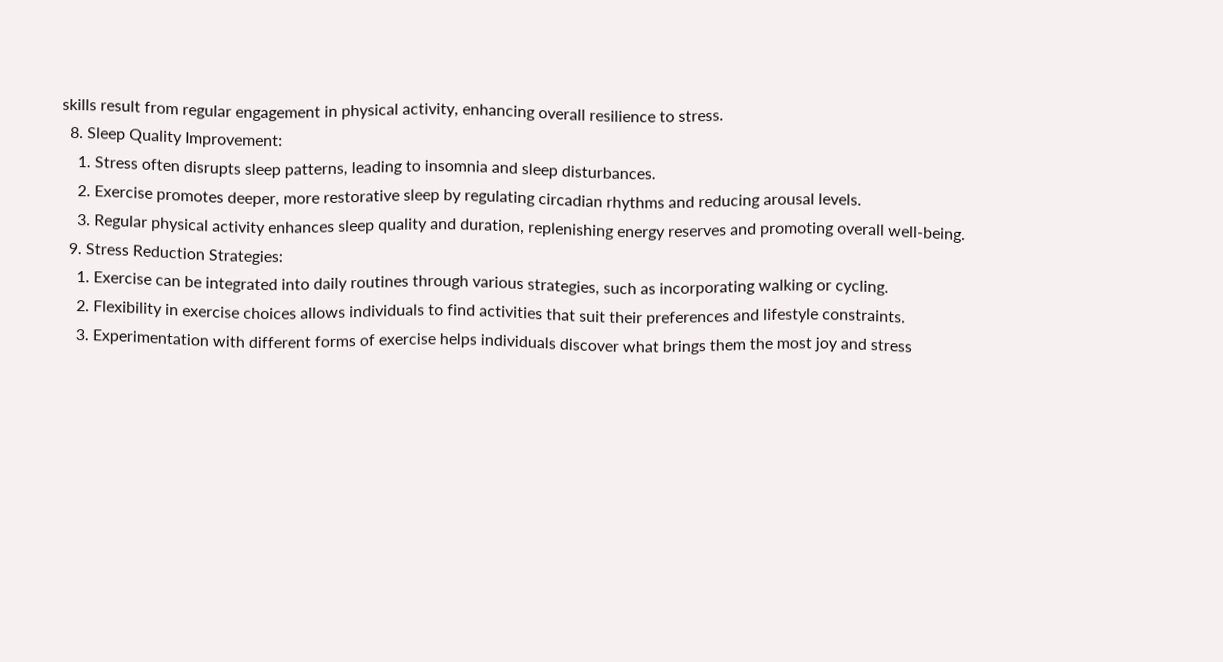skills result from regular engagement in physical activity, enhancing overall resilience to stress.
  8. Sleep Quality Improvement:
    1. Stress often disrupts sleep patterns, leading to insomnia and sleep disturbances.
    2. Exercise promotes deeper, more restorative sleep by regulating circadian rhythms and reducing arousal levels.
    3. Regular physical activity enhances sleep quality and duration, replenishing energy reserves and promoting overall well-being.
  9. Stress Reduction Strategies:
    1. Exercise can be integrated into daily routines through various strategies, such as incorporating walking or cycling.
    2. Flexibility in exercise choices allows individuals to find activities that suit their preferences and lifestyle constraints.
    3. Experimentation with different forms of exercise helps individuals discover what brings them the most joy and stress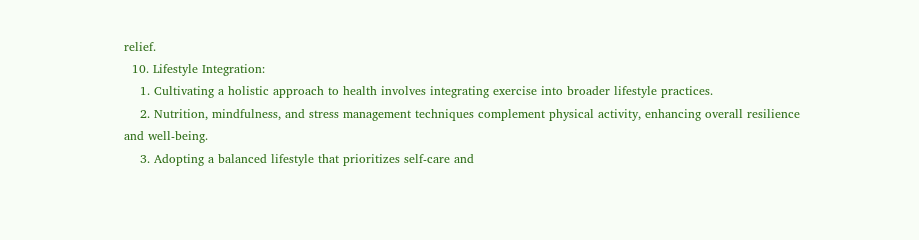relief.
  10. Lifestyle Integration:
    1. Cultivating a holistic approach to health involves integrating exercise into broader lifestyle practices.
    2. Nutrition, mindfulness, and stress management techniques complement physical activity, enhancing overall resilience and well-being.
    3. Adopting a balanced lifestyle that prioritizes self-care and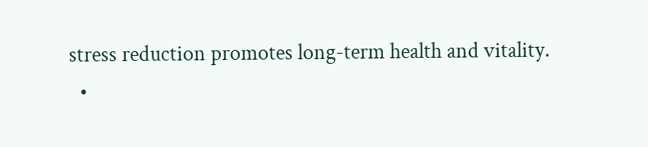stress reduction promotes long-term health and vitality.
  •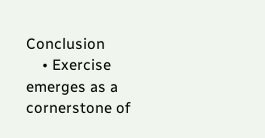Conclusion
    • Exercise emerges as a cornerstone of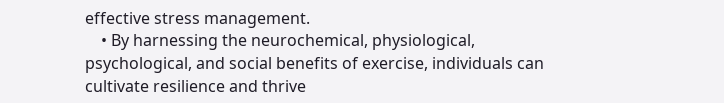effective stress management.
    • By harnessing the neurochemical, physiological, psychological, and social benefits of exercise, individuals can cultivate resilience and thrive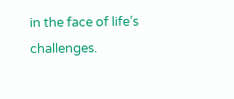in the face of life’s challenges.